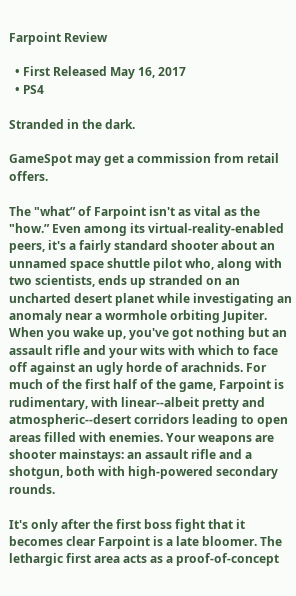Farpoint Review

  • First Released May 16, 2017
  • PS4

Stranded in the dark.

GameSpot may get a commission from retail offers.

The "what” of Farpoint isn't as vital as the "how.” Even among its virtual-reality-enabled peers, it's a fairly standard shooter about an unnamed space shuttle pilot who, along with two scientists, ends up stranded on an uncharted desert planet while investigating an anomaly near a wormhole orbiting Jupiter. When you wake up, you've got nothing but an assault rifle and your wits with which to face off against an ugly horde of arachnids. For much of the first half of the game, Farpoint is rudimentary, with linear--albeit pretty and atmospheric--desert corridors leading to open areas filled with enemies. Your weapons are shooter mainstays: an assault rifle and a shotgun, both with high-powered secondary rounds.

It's only after the first boss fight that it becomes clear Farpoint is a late bloomer. The lethargic first area acts as a proof-of-concept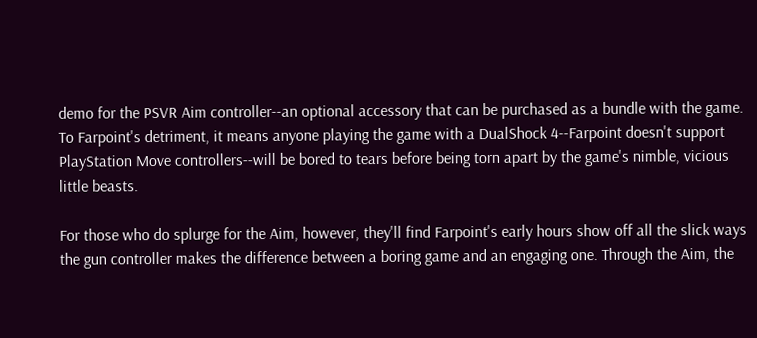demo for the PSVR Aim controller--an optional accessory that can be purchased as a bundle with the game. To Farpoint's detriment, it means anyone playing the game with a DualShock 4--Farpoint doesn't support PlayStation Move controllers--will be bored to tears before being torn apart by the game's nimble, vicious little beasts.

For those who do splurge for the Aim, however, they'll find Farpoint's early hours show off all the slick ways the gun controller makes the difference between a boring game and an engaging one. Through the Aim, the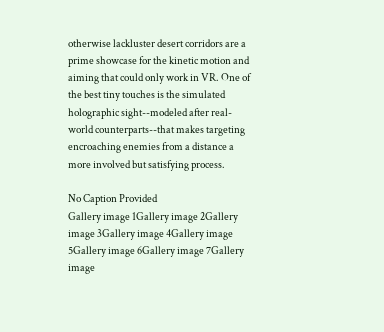otherwise lackluster desert corridors are a prime showcase for the kinetic motion and aiming that could only work in VR. One of the best tiny touches is the simulated holographic sight--modeled after real-world counterparts--that makes targeting encroaching enemies from a distance a more involved but satisfying process.

No Caption Provided
Gallery image 1Gallery image 2Gallery image 3Gallery image 4Gallery image 5Gallery image 6Gallery image 7Gallery image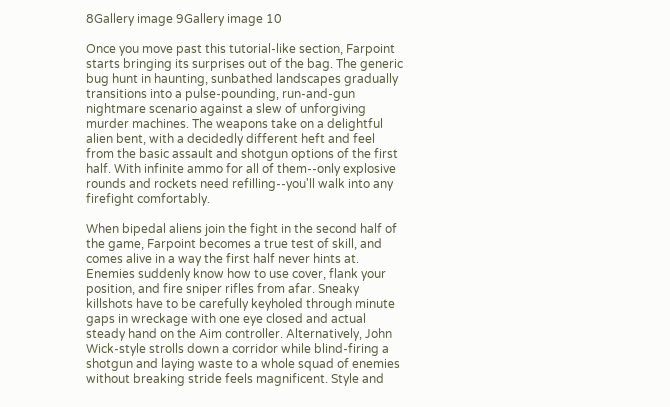8Gallery image 9Gallery image 10

Once you move past this tutorial-like section, Farpoint starts bringing its surprises out of the bag. The generic bug hunt in haunting, sunbathed landscapes gradually transitions into a pulse-pounding, run-and-gun nightmare scenario against a slew of unforgiving murder machines. The weapons take on a delightful alien bent, with a decidedly different heft and feel from the basic assault and shotgun options of the first half. With infinite ammo for all of them--only explosive rounds and rockets need refilling--you'll walk into any firefight comfortably.

When bipedal aliens join the fight in the second half of the game, Farpoint becomes a true test of skill, and comes alive in a way the first half never hints at. Enemies suddenly know how to use cover, flank your position, and fire sniper rifles from afar. Sneaky killshots have to be carefully keyholed through minute gaps in wreckage with one eye closed and actual steady hand on the Aim controller. Alternatively, John Wick-style strolls down a corridor while blind-firing a shotgun and laying waste to a whole squad of enemies without breaking stride feels magnificent. Style and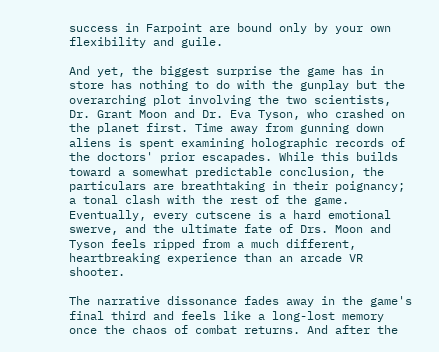success in Farpoint are bound only by your own flexibility and guile.

And yet, the biggest surprise the game has in store has nothing to do with the gunplay but the overarching plot involving the two scientists, Dr. Grant Moon and Dr. Eva Tyson, who crashed on the planet first. Time away from gunning down aliens is spent examining holographic records of the doctors' prior escapades. While this builds toward a somewhat predictable conclusion, the particulars are breathtaking in their poignancy; a tonal clash with the rest of the game. Eventually, every cutscene is a hard emotional swerve, and the ultimate fate of Drs. Moon and Tyson feels ripped from a much different, heartbreaking experience than an arcade VR shooter.

The narrative dissonance fades away in the game's final third and feels like a long-lost memory once the chaos of combat returns. And after the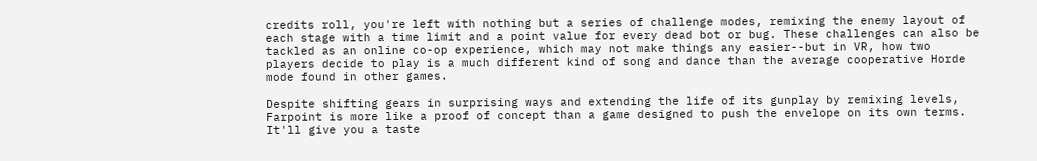credits roll, you're left with nothing but a series of challenge modes, remixing the enemy layout of each stage with a time limit and a point value for every dead bot or bug. These challenges can also be tackled as an online co-op experience, which may not make things any easier--but in VR, how two players decide to play is a much different kind of song and dance than the average cooperative Horde mode found in other games.

Despite shifting gears in surprising ways and extending the life of its gunplay by remixing levels, Farpoint is more like a proof of concept than a game designed to push the envelope on its own terms. It'll give you a taste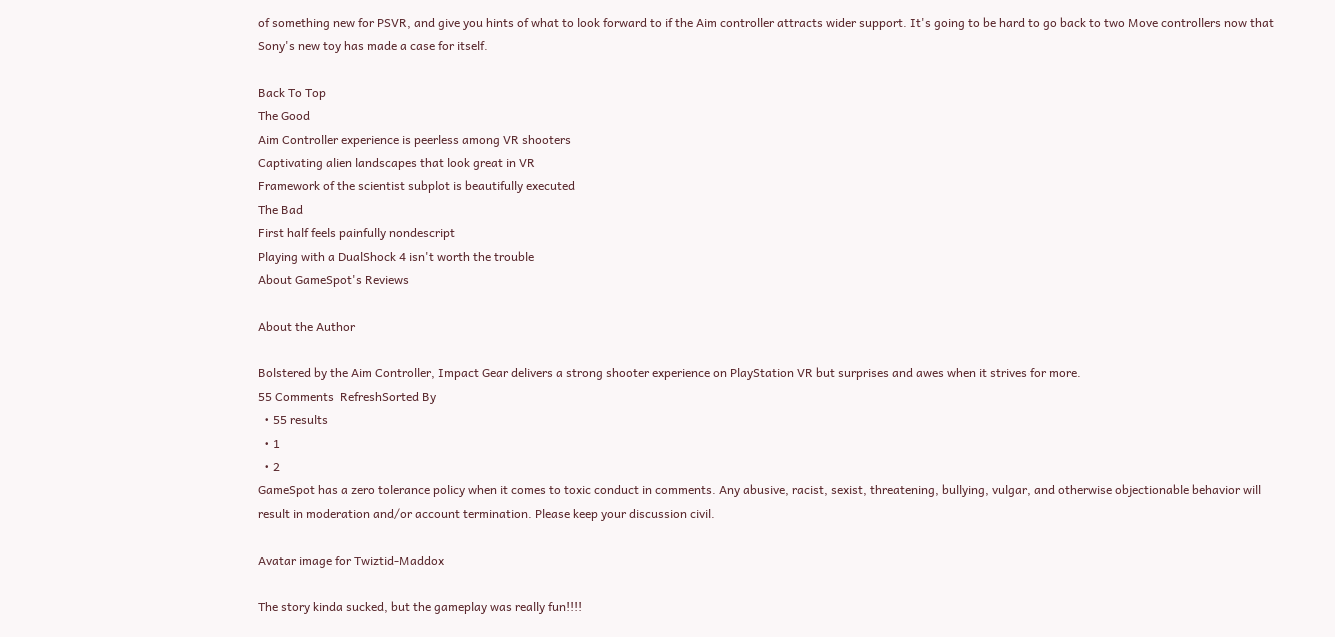of something new for PSVR, and give you hints of what to look forward to if the Aim controller attracts wider support. It's going to be hard to go back to two Move controllers now that Sony's new toy has made a case for itself.

Back To Top
The Good
Aim Controller experience is peerless among VR shooters
Captivating alien landscapes that look great in VR
Framework of the scientist subplot is beautifully executed
The Bad
First half feels painfully nondescript
Playing with a DualShock 4 isn't worth the trouble
About GameSpot's Reviews

About the Author

Bolstered by the Aim Controller, Impact Gear delivers a strong shooter experience on PlayStation VR but surprises and awes when it strives for more.
55 Comments  RefreshSorted By
  • 55 results
  • 1
  • 2
GameSpot has a zero tolerance policy when it comes to toxic conduct in comments. Any abusive, racist, sexist, threatening, bullying, vulgar, and otherwise objectionable behavior will result in moderation and/or account termination. Please keep your discussion civil.

Avatar image for Twiztid-Maddox

The story kinda sucked, but the gameplay was really fun!!!!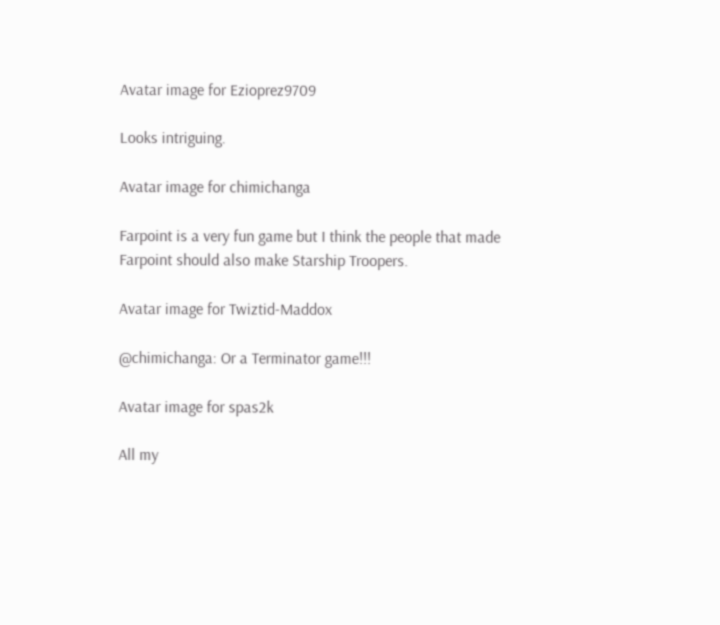Avatar image for Ezioprez9709

Looks intriguing.

Avatar image for chimichanga

Farpoint is a very fun game but I think the people that made Farpoint should also make Starship Troopers.

Avatar image for Twiztid-Maddox

@chimichanga: Or a Terminator game!!!

Avatar image for spas2k

All my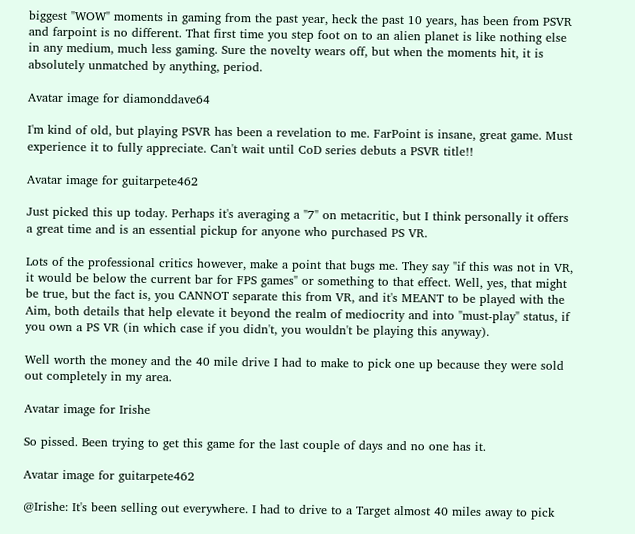biggest "WOW" moments in gaming from the past year, heck the past 10 years, has been from PSVR and farpoint is no different. That first time you step foot on to an alien planet is like nothing else in any medium, much less gaming. Sure the novelty wears off, but when the moments hit, it is absolutely unmatched by anything, period.

Avatar image for diamonddave64

I'm kind of old, but playing PSVR has been a revelation to me. FarPoint is insane, great game. Must experience it to fully appreciate. Can't wait until CoD series debuts a PSVR title!!

Avatar image for guitarpete462

Just picked this up today. Perhaps it's averaging a "7" on metacritic, but I think personally it offers a great time and is an essential pickup for anyone who purchased PS VR.

Lots of the professional critics however, make a point that bugs me. They say "if this was not in VR, it would be below the current bar for FPS games" or something to that effect. Well, yes, that might be true, but the fact is, you CANNOT separate this from VR, and it's MEANT to be played with the Aim, both details that help elevate it beyond the realm of mediocrity and into "must-play" status, if you own a PS VR (in which case if you didn't, you wouldn't be playing this anyway).

Well worth the money and the 40 mile drive I had to make to pick one up because they were sold out completely in my area.

Avatar image for Irishe

So pissed. Been trying to get this game for the last couple of days and no one has it.

Avatar image for guitarpete462

@Irishe: It's been selling out everywhere. I had to drive to a Target almost 40 miles away to pick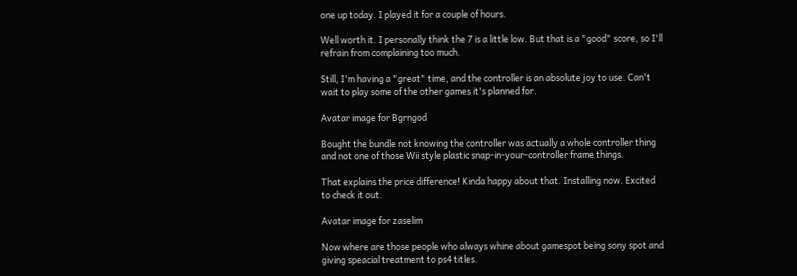one up today. I played it for a couple of hours.

Well worth it. I personally think the 7 is a little low. But that is a "good" score, so I'll refrain from complaining too much.

Still, I'm having a "great" time, and the controller is an absolute joy to use. Can't wait to play some of the other games it's planned for.

Avatar image for Bgrngod

Bought the bundle not knowing the controller was actually a whole controller thing and not one of those Wii style plastic snap-in-your-controller frame things.

That explains the price difference! Kinda happy about that. Installing now. Excited to check it out.

Avatar image for zaselim

Now where are those people who always whine about gamespot being sony spot and giving speacial treatment to ps4 titles.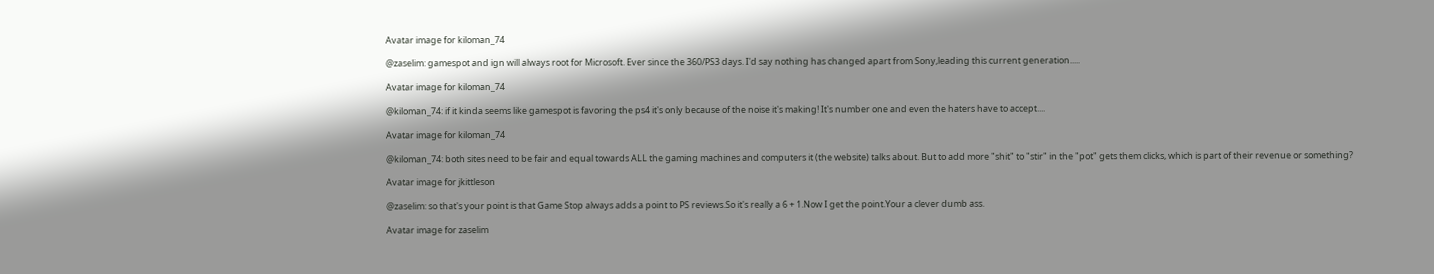Avatar image for kiloman_74

@zaselim: gamespot and ign will always root for Microsoft. Ever since the 360/PS3 days. I'd say nothing has changed apart from Sony,leading this current generation.....

Avatar image for kiloman_74

@kiloman_74: if it kinda seems like gamespot is favoring the ps4 it's only because of the noise it's making! It's number one and even the haters have to accept....

Avatar image for kiloman_74

@kiloman_74: both sites need to be fair and equal towards ALL the gaming machines and computers it (the website) talks about. But to add more "shit" to "stir" in the "pot" gets them clicks, which is part of their revenue or something?

Avatar image for jkittleson

@zaselim: so that's your point is that Game Stop always adds a point to PS reviews.So it's really a 6 + 1.Now I get the point.Your a clever dumb ass.

Avatar image for zaselim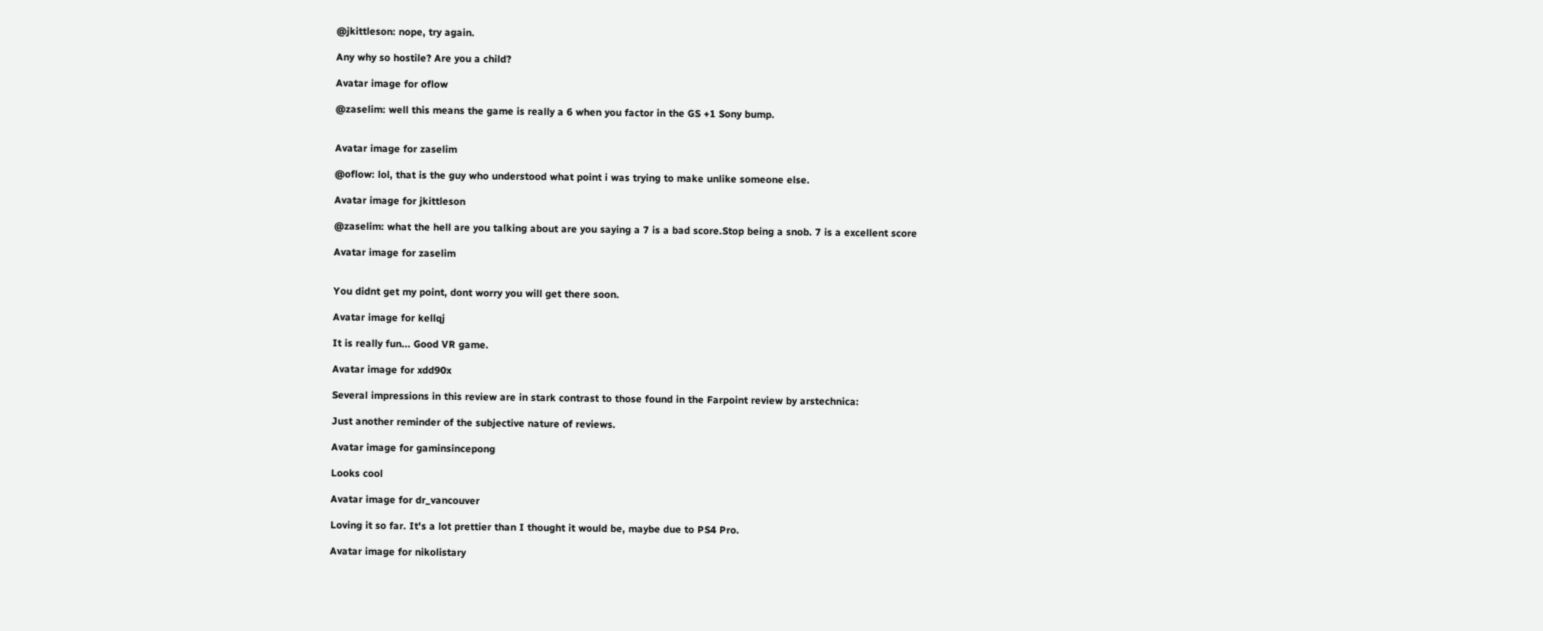@jkittleson: nope, try again.

Any why so hostile? Are you a child?

Avatar image for oflow

@zaselim: well this means the game is really a 6 when you factor in the GS +1 Sony bump.


Avatar image for zaselim

@oflow: lol, that is the guy who understood what point i was trying to make unlike someone else.

Avatar image for jkittleson

@zaselim: what the hell are you talking about are you saying a 7 is a bad score.Stop being a snob. 7 is a excellent score

Avatar image for zaselim


You didnt get my point, dont worry you will get there soon.

Avatar image for kellqj

It is really fun... Good VR game.

Avatar image for xdd90x

Several impressions in this review are in stark contrast to those found in the Farpoint review by arstechnica:

Just another reminder of the subjective nature of reviews.

Avatar image for gaminsincepong

Looks cool

Avatar image for dr_vancouver

Loving it so far. It's a lot prettier than I thought it would be, maybe due to PS4 Pro.

Avatar image for nikolistary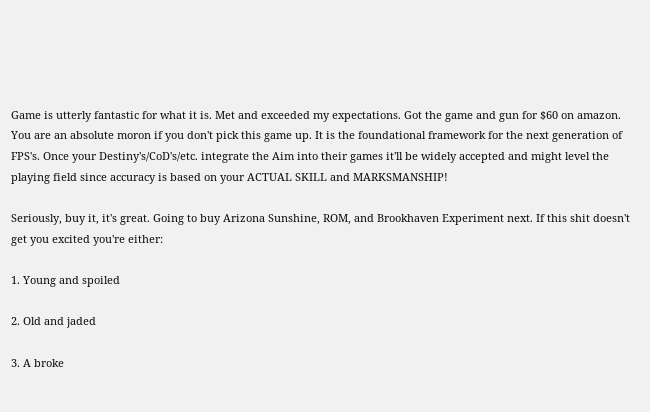Game is utterly fantastic for what it is. Met and exceeded my expectations. Got the game and gun for $60 on amazon. You are an absolute moron if you don't pick this game up. It is the foundational framework for the next generation of FPS's. Once your Destiny's/CoD's/etc. integrate the Aim into their games it'll be widely accepted and might level the playing field since accuracy is based on your ACTUAL SKILL and MARKSMANSHIP!

Seriously, buy it, it's great. Going to buy Arizona Sunshine, ROM, and Brookhaven Experiment next. If this shit doesn't get you excited you're either:

1. Young and spoiled

2. Old and jaded

3. A broke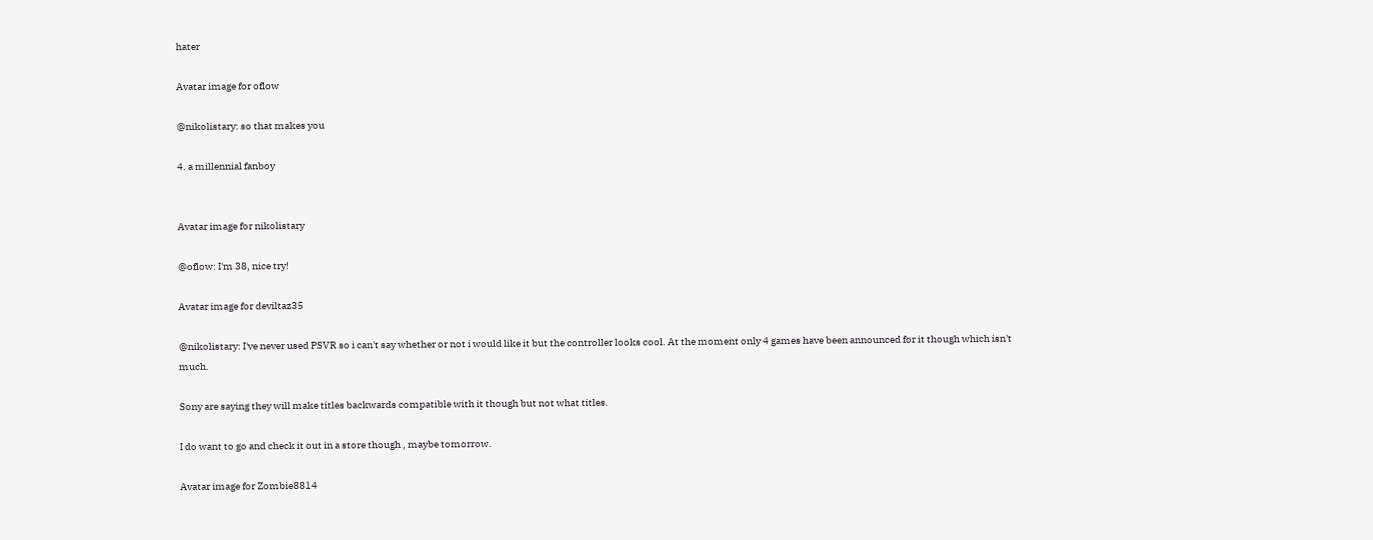hater

Avatar image for oflow

@nikolistary: so that makes you

4. a millennial fanboy


Avatar image for nikolistary

@oflow: I'm 38, nice try!

Avatar image for deviltaz35

@nikolistary: I've never used PSVR so i can't say whether or not i would like it but the controller looks cool. At the moment only 4 games have been announced for it though which isn't much.

Sony are saying they will make titles backwards compatible with it though but not what titles.

I do want to go and check it out in a store though , maybe tomorrow.

Avatar image for Zombie8814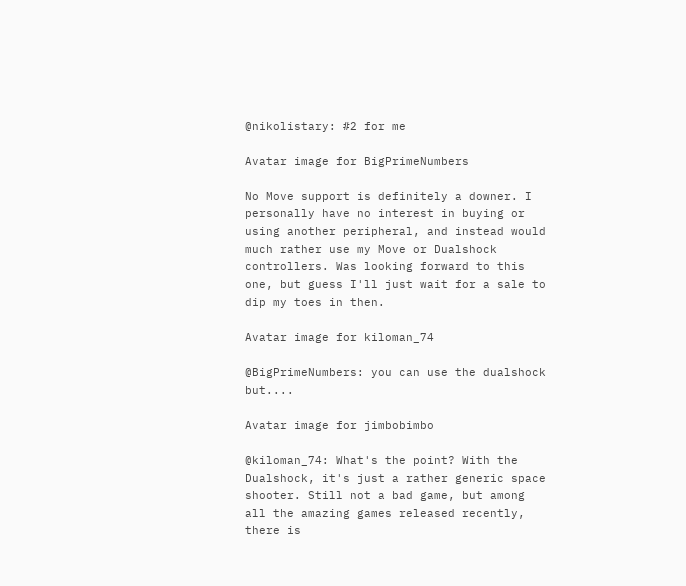@nikolistary: #2 for me

Avatar image for BigPrimeNumbers

No Move support is definitely a downer. I personally have no interest in buying or using another peripheral, and instead would much rather use my Move or Dualshock controllers. Was looking forward to this one, but guess I'll just wait for a sale to dip my toes in then.

Avatar image for kiloman_74

@BigPrimeNumbers: you can use the dualshock but....

Avatar image for jimbobimbo

@kiloman_74: What's the point? With the Dualshock, it's just a rather generic space shooter. Still not a bad game, but among all the amazing games released recently, there is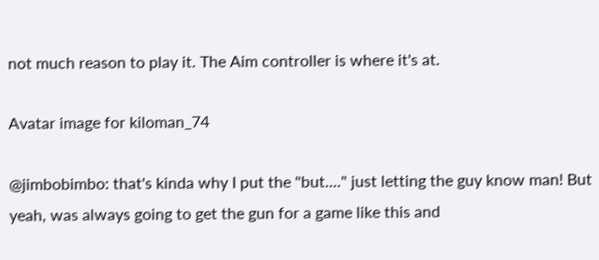not much reason to play it. The Aim controller is where it's at.

Avatar image for kiloman_74

@jimbobimbo: that's kinda why I put the "but...." just letting the guy know man! But yeah, was always going to get the gun for a game like this and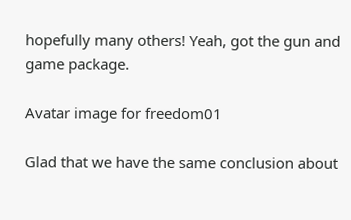hopefully many others! Yeah, got the gun and game package.

Avatar image for freedom01

Glad that we have the same conclusion about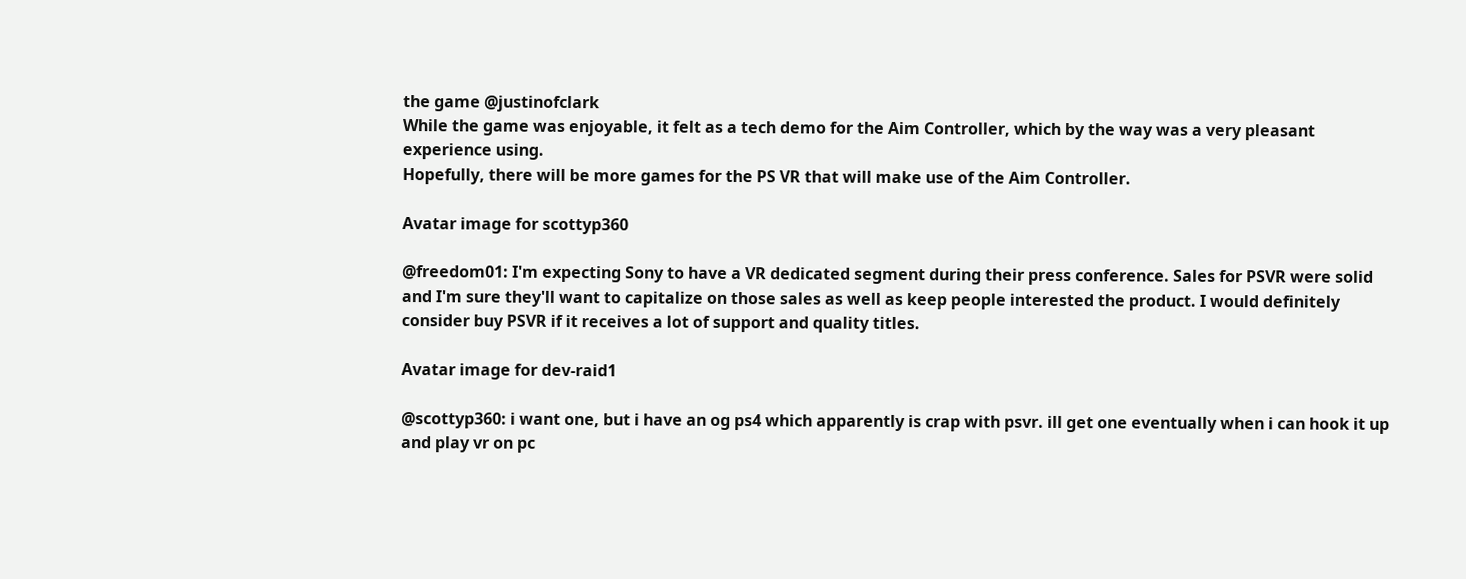the game @justinofclark
While the game was enjoyable, it felt as a tech demo for the Aim Controller, which by the way was a very pleasant experience using.
Hopefully, there will be more games for the PS VR that will make use of the Aim Controller.

Avatar image for scottyp360

@freedom01: I'm expecting Sony to have a VR dedicated segment during their press conference. Sales for PSVR were solid and I'm sure they'll want to capitalize on those sales as well as keep people interested the product. I would definitely consider buy PSVR if it receives a lot of support and quality titles.

Avatar image for dev-raid1

@scottyp360: i want one, but i have an og ps4 which apparently is crap with psvr. ill get one eventually when i can hook it up and play vr on pc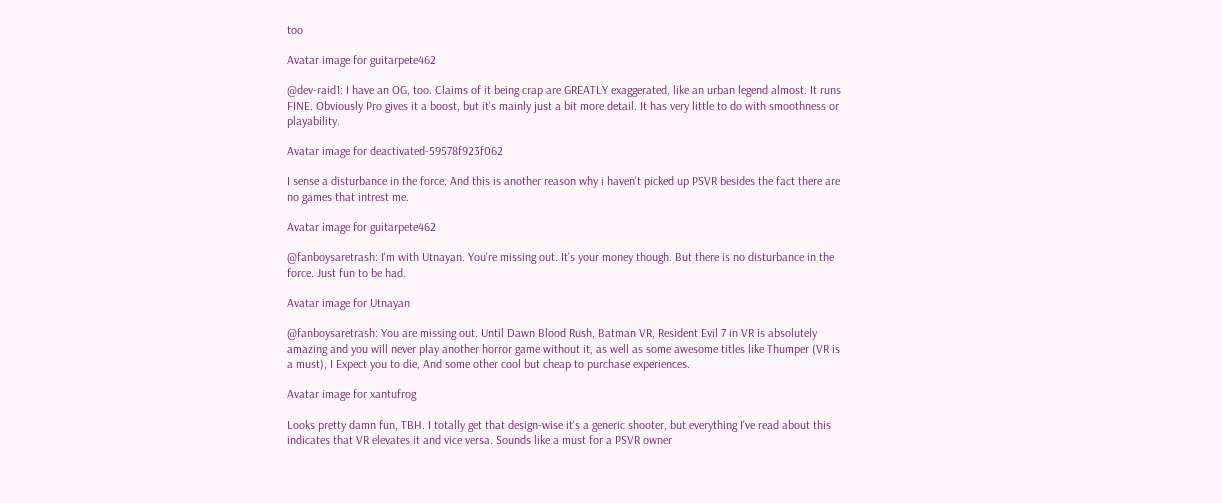too

Avatar image for guitarpete462

@dev-raid1: I have an OG, too. Claims of it being crap are GREATLY exaggerated, like an urban legend almost. It runs FINE. Obviously Pro gives it a boost, but it's mainly just a bit more detail. It has very little to do with smoothness or playability.

Avatar image for deactivated-59578f923f062

I sense a disturbance in the force. And this is another reason why i haven't picked up PSVR besides the fact there are no games that intrest me.

Avatar image for guitarpete462

@fanboysaretrash: I'm with Utnayan. You're missing out. It's your money though. But there is no disturbance in the force. Just fun to be had.

Avatar image for Utnayan

@fanboysaretrash: You are missing out. Until Dawn Blood Rush, Batman VR, Resident Evil 7 in VR is absolutely amazing and you will never play another horror game without it, as well as some awesome titles like Thumper (VR is a must), I Expect you to die, And some other cool but cheap to purchase experiences.

Avatar image for xantufrog

Looks pretty damn fun, TBH. I totally get that design-wise it's a generic shooter, but everything I've read about this indicates that VR elevates it and vice versa. Sounds like a must for a PSVR owner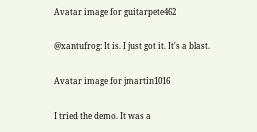Avatar image for guitarpete462

@xantufrog: It is. I just got it. It's a blast.

Avatar image for jmartin1016

I tried the demo. It was a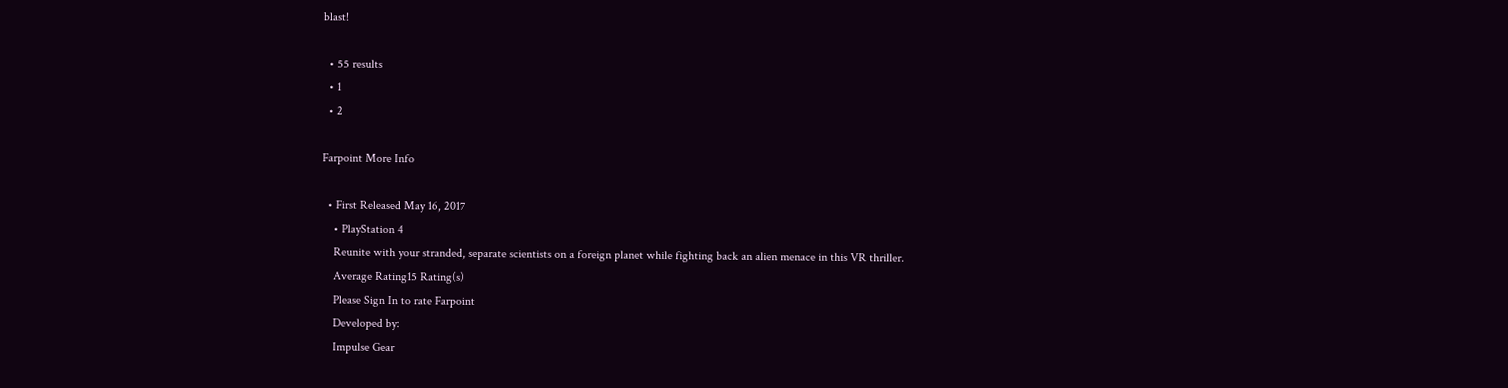blast!

  • 55 results
  • 1
  • 2

Farpoint More Info

  • First Released May 16, 2017
    • PlayStation 4
    Reunite with your stranded, separate scientists on a foreign planet while fighting back an alien menace in this VR thriller.
    Average Rating15 Rating(s)
    Please Sign In to rate Farpoint
    Developed by:
    Impulse Gear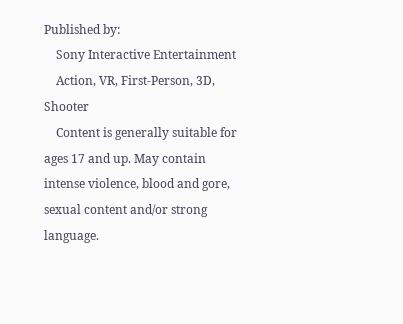Published by:
    Sony Interactive Entertainment
    Action, VR, First-Person, 3D, Shooter
    Content is generally suitable for ages 17 and up. May contain intense violence, blood and gore, sexual content and/or strong language.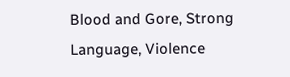Blood and Gore, Strong Language, Violence